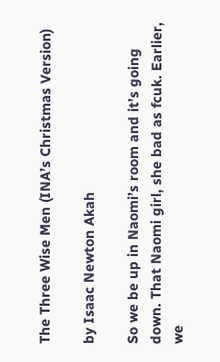The Three Wise Men (INA’s Christmas Version)

by Isaac Newton Akah

So we be up in Naomi’s room and it’s going down. That Naomi girl, she bad as fcuk. Earlier, we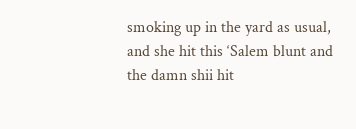smoking up in the yard as usual, and she hit this ‘Salem blunt and the damn shii hit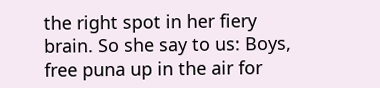the right spot in her fiery brain. So she say to us: Boys, free puna up in the air for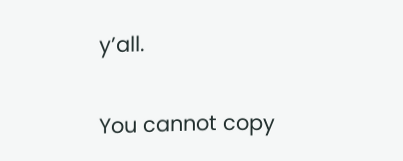y’all.

You cannot copy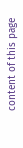content of this page